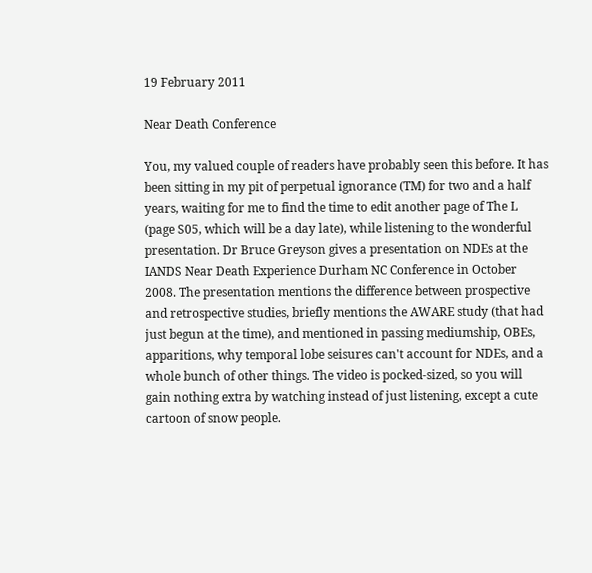19 February 2011

Near Death Conference

You, my valued couple of readers have probably seen this before. It has been sitting in my pit of perpetual ignorance (TM) for two and a half years, waiting for me to find the time to edit another page of The L (page S05, which will be a day late), while listening to the wonderful presentation. Dr Bruce Greyson gives a presentation on NDEs at the IANDS Near Death Experience Durham NC Conference in October 2008. The presentation mentions the difference between prospective and retrospective studies, briefly mentions the AWARE study (that had just begun at the time), and mentioned in passing mediumship, OBEs, apparitions, why temporal lobe seisures can't account for NDEs, and a whole bunch of other things. The video is pocked-sized, so you will gain nothing extra by watching instead of just listening, except a cute cartoon of snow people.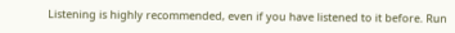Listening is highly recommended, even if you have listened to it before. Run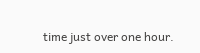time just over one hour.